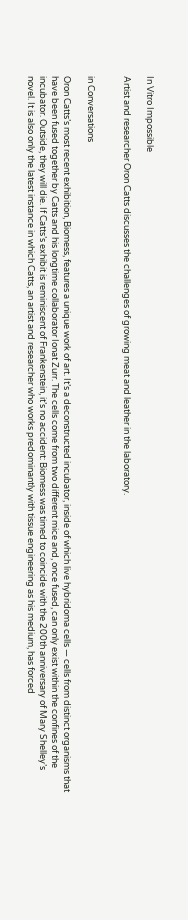In Vitro Impossible

Artist and researcher Oron Catts discusses the challenges of growing meat and leather in the laboratory.


in Conversations

Oron Catts’s most recent exhibition, Biomess, features a unique work of art. It’s a deconstructed incubator, inside of which live hybridoma cells — cells from distinct organisms that have been fused together by Catts and his longtime collaborator Ionat Zurr. The cells come from two different mice and, once fused, can only exist within the confines of the incubator. Outside, they will die. If Catts’s exhibit is reminiscent of Frankenstein, it’s no accident: Biomess was timed to coincide with the 200th anniversary of Mary Shelley’s novel. It is also only the latest instance in which Catts, an artist and researcher who works predominantly with tissue engineering as his medium, has forced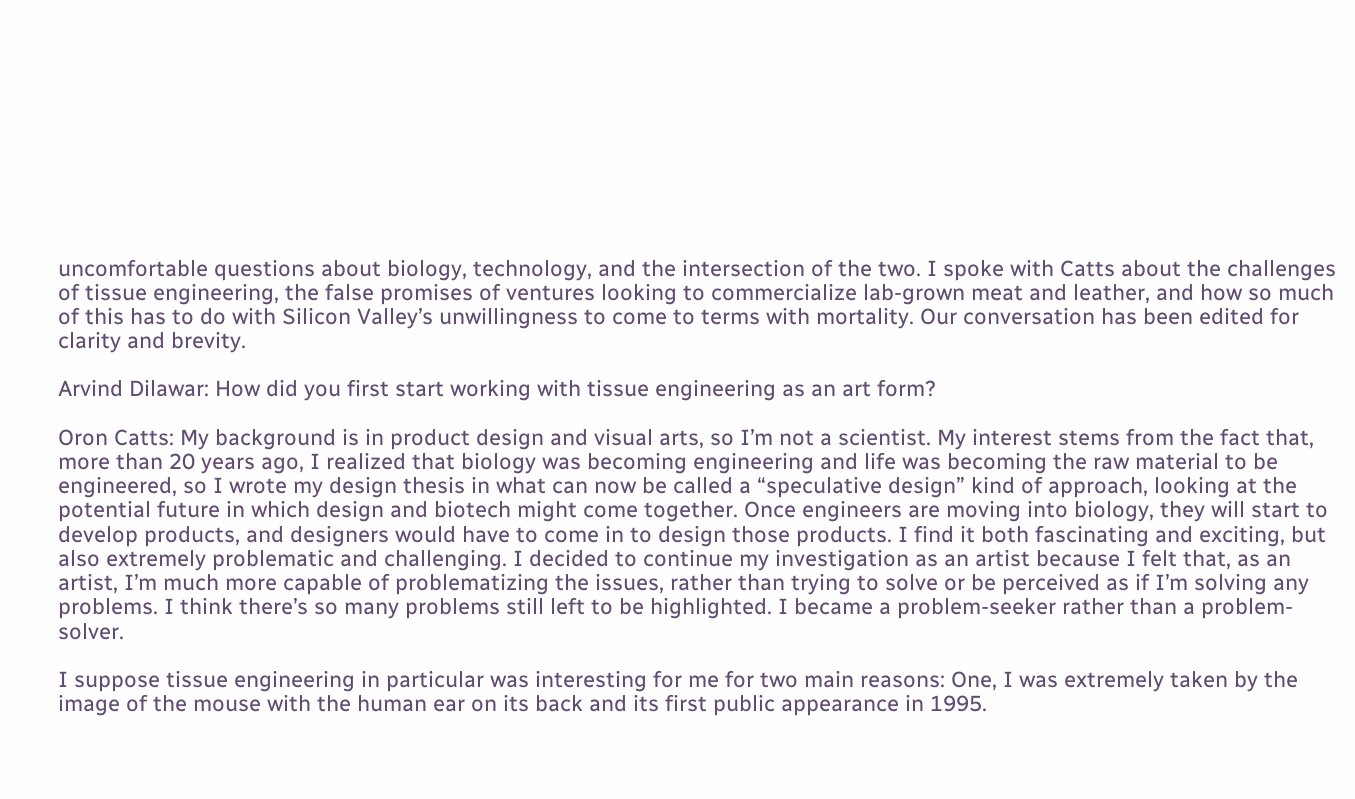uncomfortable questions about biology, technology, and the intersection of the two. I spoke with Catts about the challenges of tissue engineering, the false promises of ventures looking to commercialize lab-grown meat and leather, and how so much of this has to do with Silicon Valley’s unwillingness to come to terms with mortality. Our conversation has been edited for clarity and brevity.

Arvind Dilawar: How did you first start working with tissue engineering as an art form?

Oron Catts: My background is in product design and visual arts, so I’m not a scientist. My interest stems from the fact that, more than 20 years ago, I realized that biology was becoming engineering and life was becoming the raw material to be engineered, so I wrote my design thesis in what can now be called a “speculative design” kind of approach, looking at the potential future in which design and biotech might come together. Once engineers are moving into biology, they will start to develop products, and designers would have to come in to design those products. I find it both fascinating and exciting, but also extremely problematic and challenging. I decided to continue my investigation as an artist because I felt that, as an artist, I’m much more capable of problematizing the issues, rather than trying to solve or be perceived as if I’m solving any problems. I think there’s so many problems still left to be highlighted. I became a problem-seeker rather than a problem-solver.

I suppose tissue engineering in particular was interesting for me for two main reasons: One, I was extremely taken by the image of the mouse with the human ear on its back and its first public appearance in 1995.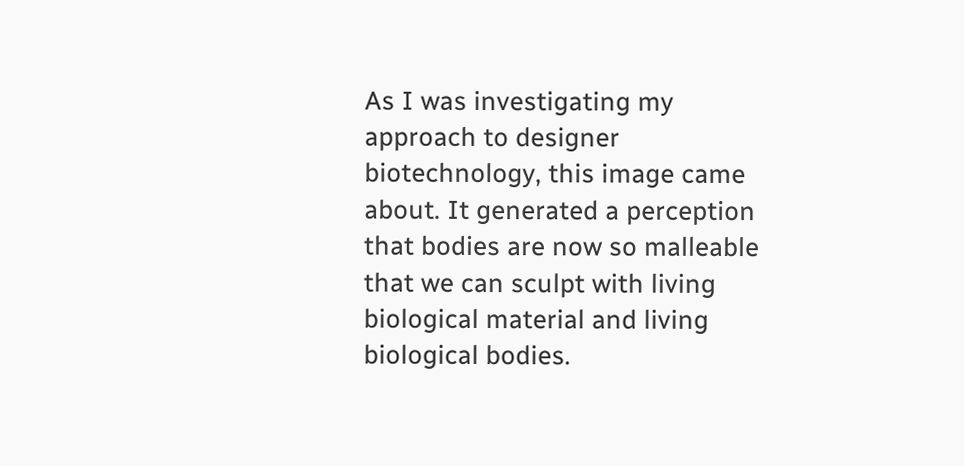As I was investigating my approach to designer biotechnology, this image came about. It generated a perception that bodies are now so malleable that we can sculpt with living biological material and living biological bodies.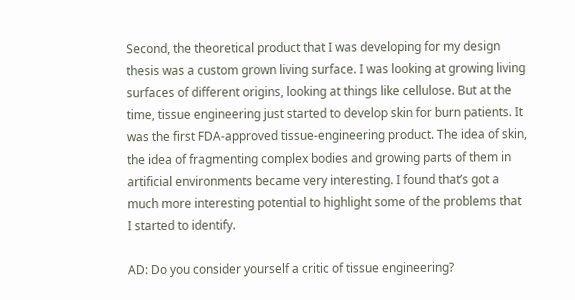Second, the theoretical product that I was developing for my design thesis was a custom grown living surface. I was looking at growing living surfaces of different origins, looking at things like cellulose. But at the time, tissue engineering just started to develop skin for burn patients. It was the first FDA-approved tissue-engineering product. The idea of skin, the idea of fragmenting complex bodies and growing parts of them in artificial environments became very interesting. I found that’s got a much more interesting potential to highlight some of the problems that I started to identify.

AD: Do you consider yourself a critic of tissue engineering?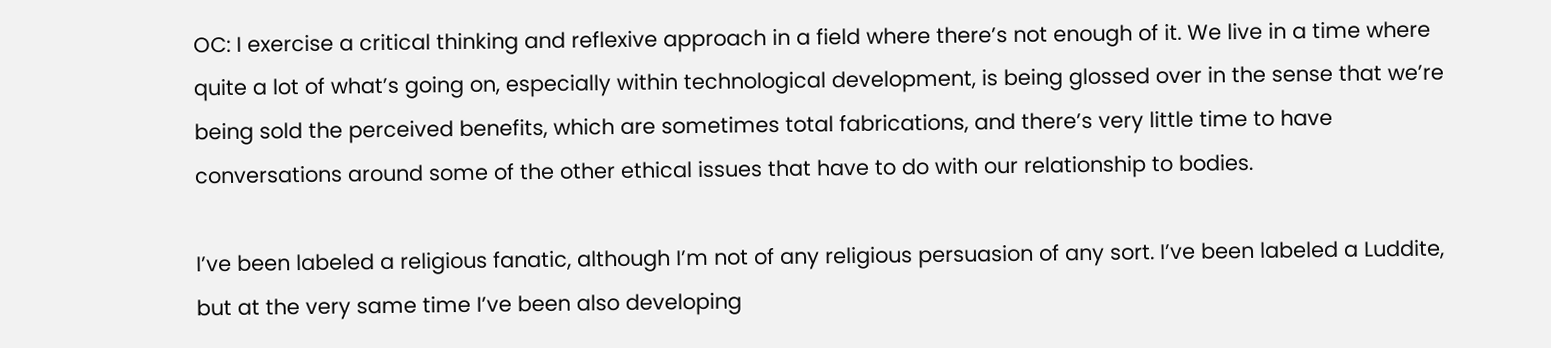OC: I exercise a critical thinking and reflexive approach in a field where there’s not enough of it. We live in a time where quite a lot of what’s going on, especially within technological development, is being glossed over in the sense that we’re being sold the perceived benefits, which are sometimes total fabrications, and there’s very little time to have conversations around some of the other ethical issues that have to do with our relationship to bodies.

I’ve been labeled a religious fanatic, although I’m not of any religious persuasion of any sort. I’ve been labeled a Luddite, but at the very same time I’ve been also developing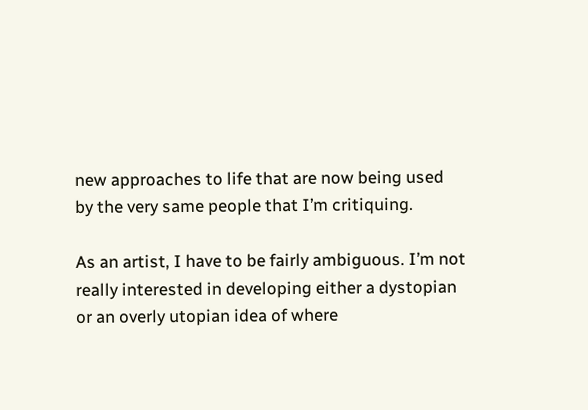new approaches to life that are now being used by the very same people that I’m critiquing.

As an artist, I have to be fairly ambiguous. I’m not really interested in developing either a dystopian or an overly utopian idea of where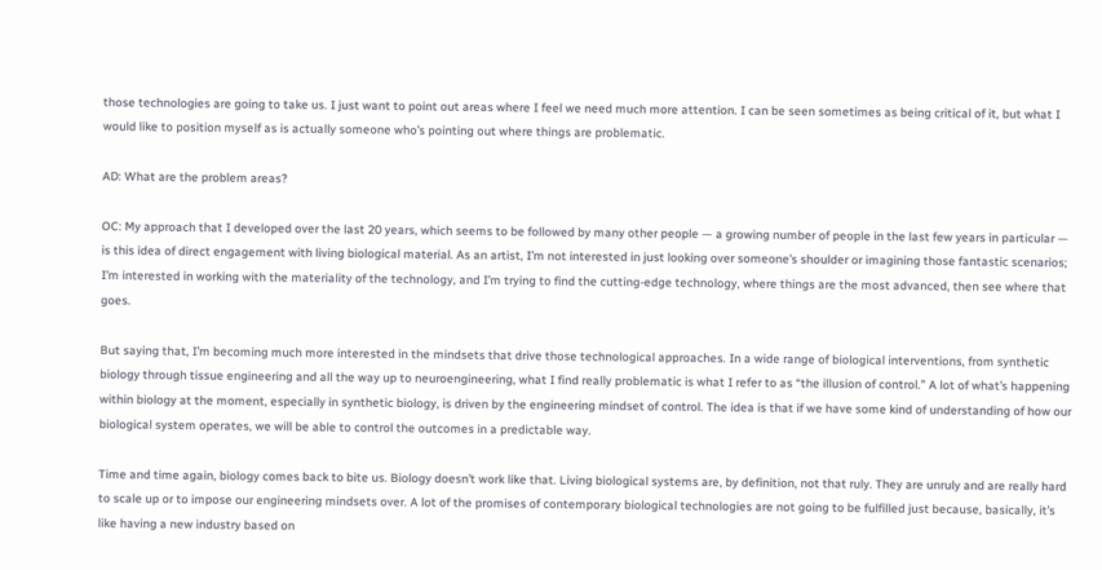those technologies are going to take us. I just want to point out areas where I feel we need much more attention. I can be seen sometimes as being critical of it, but what I would like to position myself as is actually someone who’s pointing out where things are problematic.

AD: What are the problem areas?

OC: My approach that I developed over the last 20 years, which seems to be followed by many other people — a growing number of people in the last few years in particular — is this idea of direct engagement with living biological material. As an artist, I’m not interested in just looking over someone’s shoulder or imagining those fantastic scenarios; I’m interested in working with the materiality of the technology, and I’m trying to find the cutting-edge technology, where things are the most advanced, then see where that goes.

But saying that, I’m becoming much more interested in the mindsets that drive those technological approaches. In a wide range of biological interventions, from synthetic biology through tissue engineering and all the way up to neuroengineering, what I find really problematic is what I refer to as “the illusion of control.” A lot of what’s happening within biology at the moment, especially in synthetic biology, is driven by the engineering mindset of control. The idea is that if we have some kind of understanding of how our biological system operates, we will be able to control the outcomes in a predictable way.

Time and time again, biology comes back to bite us. Biology doesn’t work like that. Living biological systems are, by definition, not that ruly. They are unruly and are really hard to scale up or to impose our engineering mindsets over. A lot of the promises of contemporary biological technologies are not going to be fulfilled just because, basically, it’s like having a new industry based on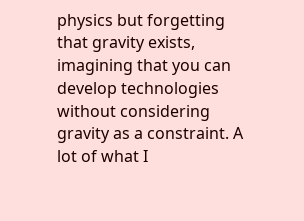physics but forgetting that gravity exists, imagining that you can develop technologies without considering gravity as a constraint. A lot of what I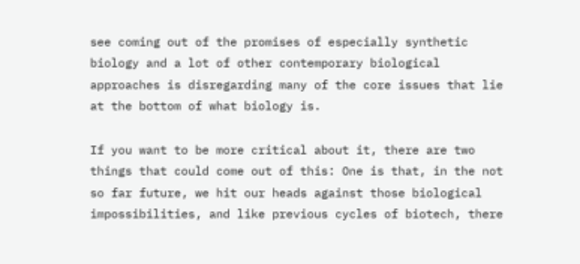see coming out of the promises of especially synthetic biology and a lot of other contemporary biological approaches is disregarding many of the core issues that lie at the bottom of what biology is.

If you want to be more critical about it, there are two things that could come out of this: One is that, in the not so far future, we hit our heads against those biological impossibilities, and like previous cycles of biotech, there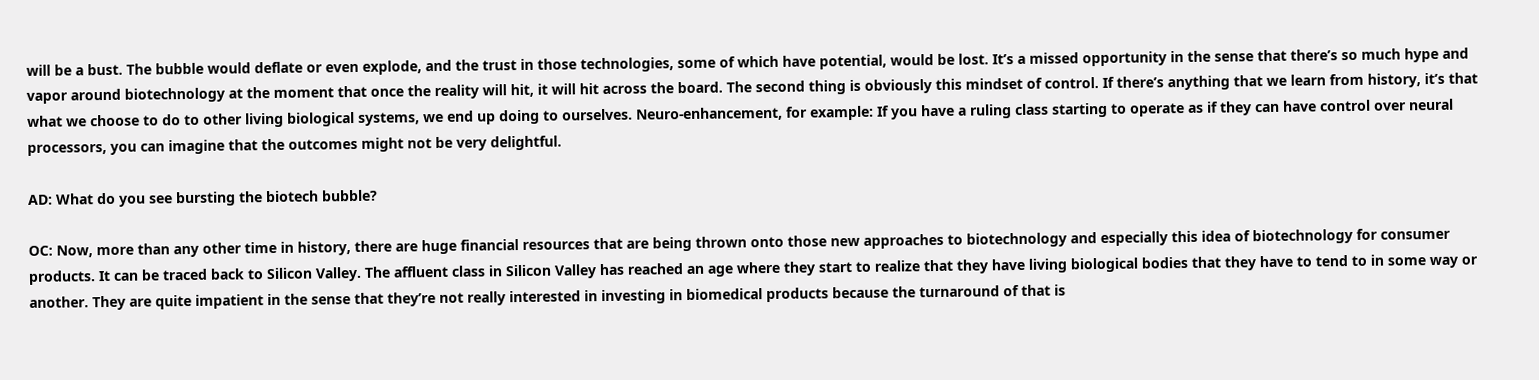will be a bust. The bubble would deflate or even explode, and the trust in those technologies, some of which have potential, would be lost. It’s a missed opportunity in the sense that there’s so much hype and vapor around biotechnology at the moment that once the reality will hit, it will hit across the board. The second thing is obviously this mindset of control. If there’s anything that we learn from history, it’s that what we choose to do to other living biological systems, we end up doing to ourselves. Neuro-enhancement, for example: If you have a ruling class starting to operate as if they can have control over neural processors, you can imagine that the outcomes might not be very delightful.

AD: What do you see bursting the biotech bubble?

OC: Now, more than any other time in history, there are huge financial resources that are being thrown onto those new approaches to biotechnology and especially this idea of biotechnology for consumer products. It can be traced back to Silicon Valley. The affluent class in Silicon Valley has reached an age where they start to realize that they have living biological bodies that they have to tend to in some way or another. They are quite impatient in the sense that they’re not really interested in investing in biomedical products because the turnaround of that is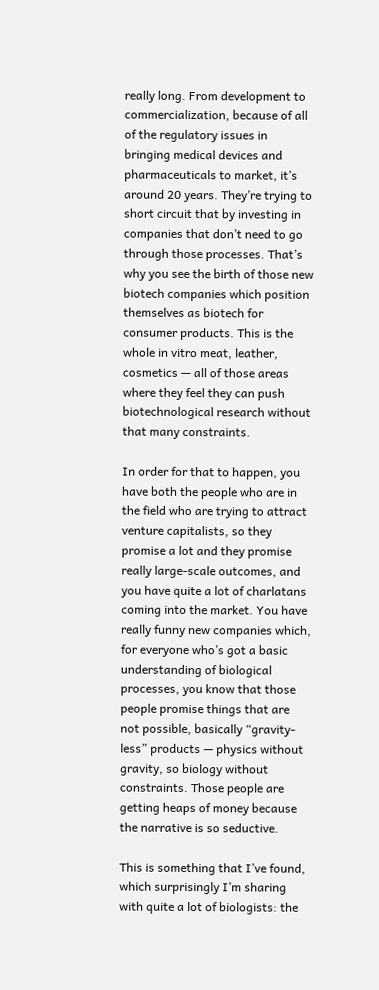really long. From development to commercialization, because of all of the regulatory issues in bringing medical devices and pharmaceuticals to market, it’s around 20 years. They’re trying to short circuit that by investing in companies that don’t need to go through those processes. That’s why you see the birth of those new biotech companies which position themselves as biotech for consumer products. This is the whole in vitro meat, leather, cosmetics — all of those areas where they feel they can push biotechnological research without that many constraints.

In order for that to happen, you have both the people who are in the field who are trying to attract venture capitalists, so they promise a lot and they promise really large-scale outcomes, and you have quite a lot of charlatans coming into the market. You have really funny new companies which, for everyone who’s got a basic understanding of biological processes, you know that those people promise things that are not possible, basically “gravity-less” products — physics without gravity, so biology without constraints. Those people are getting heaps of money because the narrative is so seductive.

This is something that I’ve found, which surprisingly I’m sharing with quite a lot of biologists: the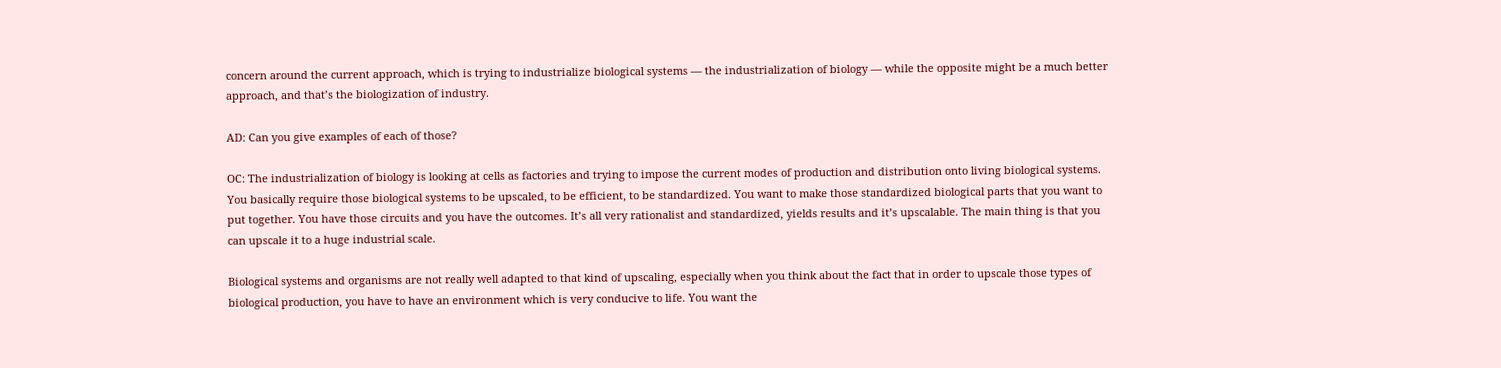concern around the current approach, which is trying to industrialize biological systems — the industrialization of biology — while the opposite might be a much better approach, and that’s the biologization of industry.

AD: Can you give examples of each of those?

OC: The industrialization of biology is looking at cells as factories and trying to impose the current modes of production and distribution onto living biological systems. You basically require those biological systems to be upscaled, to be efficient, to be standardized. You want to make those standardized biological parts that you want to put together. You have those circuits and you have the outcomes. It’s all very rationalist and standardized, yields results and it’s upscalable. The main thing is that you can upscale it to a huge industrial scale.

Biological systems and organisms are not really well adapted to that kind of upscaling, especially when you think about the fact that in order to upscale those types of biological production, you have to have an environment which is very conducive to life. You want the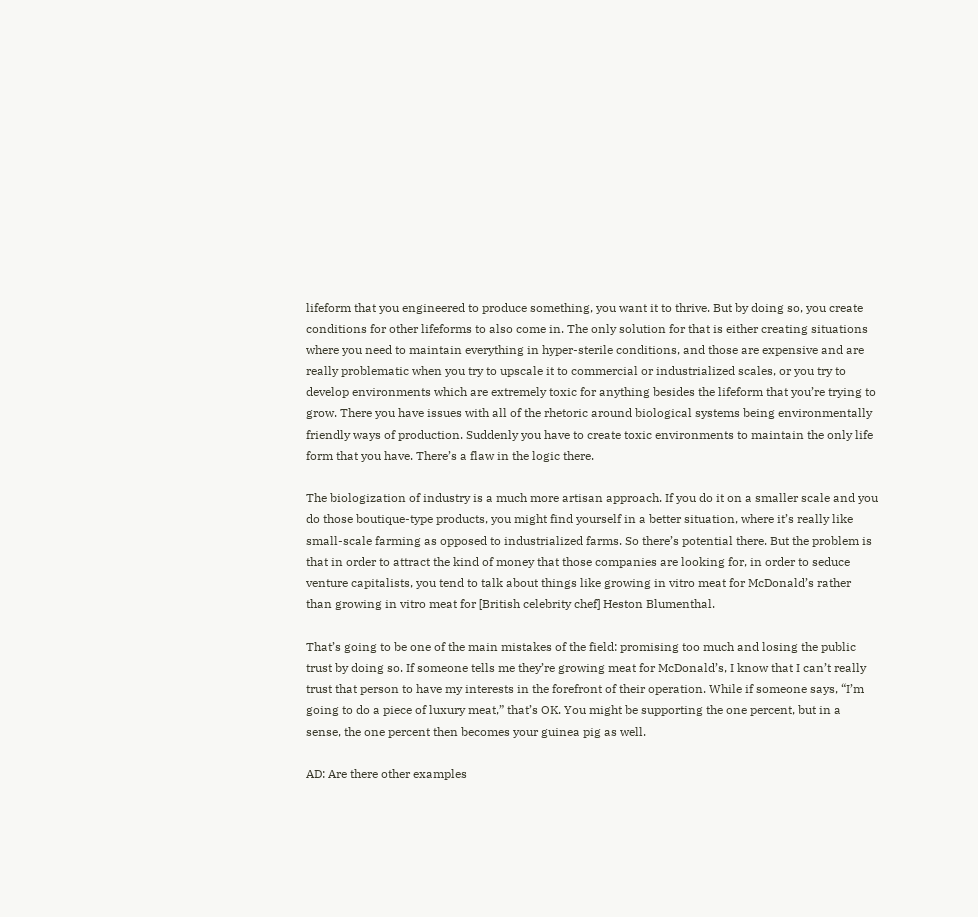lifeform that you engineered to produce something, you want it to thrive. But by doing so, you create conditions for other lifeforms to also come in. The only solution for that is either creating situations where you need to maintain everything in hyper-sterile conditions, and those are expensive and are really problematic when you try to upscale it to commercial or industrialized scales, or you try to develop environments which are extremely toxic for anything besides the lifeform that you’re trying to grow. There you have issues with all of the rhetoric around biological systems being environmentally friendly ways of production. Suddenly you have to create toxic environments to maintain the only life form that you have. There’s a flaw in the logic there.

The biologization of industry is a much more artisan approach. If you do it on a smaller scale and you do those boutique-type products, you might find yourself in a better situation, where it’s really like small-scale farming as opposed to industrialized farms. So there’s potential there. But the problem is that in order to attract the kind of money that those companies are looking for, in order to seduce venture capitalists, you tend to talk about things like growing in vitro meat for McDonald’s rather than growing in vitro meat for [British celebrity chef] Heston Blumenthal.

That’s going to be one of the main mistakes of the field: promising too much and losing the public trust by doing so. If someone tells me they’re growing meat for McDonald’s, I know that I can’t really trust that person to have my interests in the forefront of their operation. While if someone says, “I’m going to do a piece of luxury meat,” that’s OK. You might be supporting the one percent, but in a sense, the one percent then becomes your guinea pig as well.

AD: Are there other examples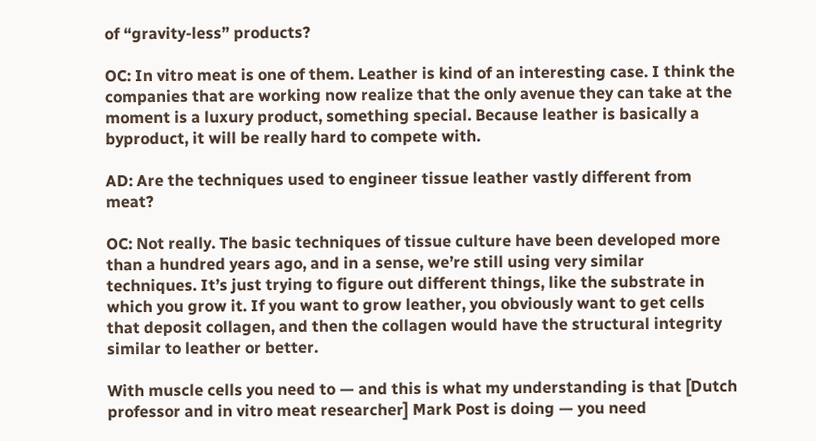of “gravity-less” products?

OC: In vitro meat is one of them. Leather is kind of an interesting case. I think the companies that are working now realize that the only avenue they can take at the moment is a luxury product, something special. Because leather is basically a byproduct, it will be really hard to compete with.

AD: Are the techniques used to engineer tissue leather vastly different from meat?

OC: Not really. The basic techniques of tissue culture have been developed more than a hundred years ago, and in a sense, we’re still using very similar techniques. It’s just trying to figure out different things, like the substrate in which you grow it. If you want to grow leather, you obviously want to get cells that deposit collagen, and then the collagen would have the structural integrity similar to leather or better.

With muscle cells you need to — and this is what my understanding is that [Dutch professor and in vitro meat researcher] Mark Post is doing — you need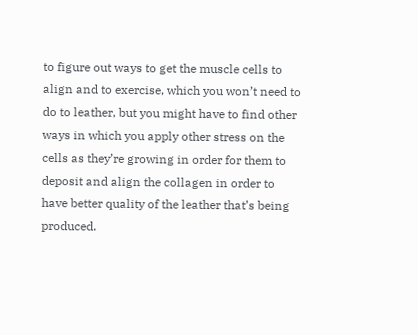to figure out ways to get the muscle cells to align and to exercise, which you won’t need to do to leather, but you might have to find other ways in which you apply other stress on the cells as they’re growing in order for them to deposit and align the collagen in order to have better quality of the leather that’s being produced.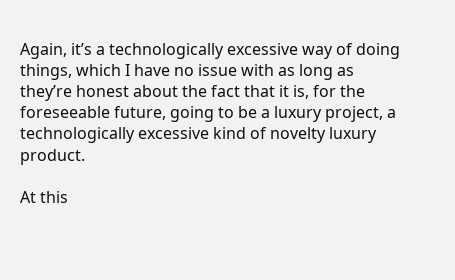Again, it’s a technologically excessive way of doing things, which I have no issue with as long as they’re honest about the fact that it is, for the foreseeable future, going to be a luxury project, a technologically excessive kind of novelty luxury product.

At this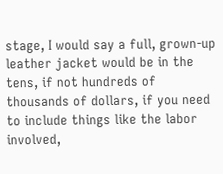stage, I would say a full, grown-up leather jacket would be in the tens, if not hundreds of thousands of dollars, if you need to include things like the labor involved,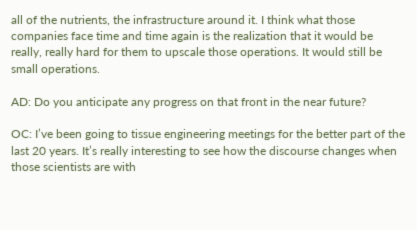all of the nutrients, the infrastructure around it. I think what those companies face time and time again is the realization that it would be really, really hard for them to upscale those operations. It would still be small operations.

AD: Do you anticipate any progress on that front in the near future?

OC: I’ve been going to tissue engineering meetings for the better part of the last 20 years. It’s really interesting to see how the discourse changes when those scientists are with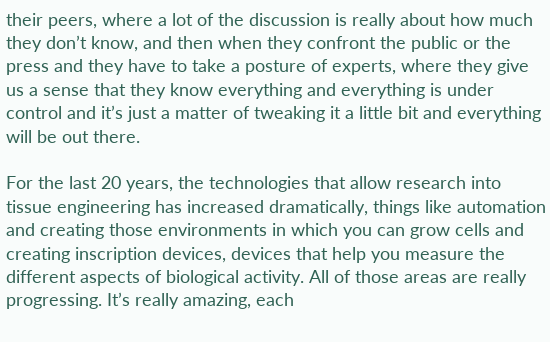their peers, where a lot of the discussion is really about how much they don’t know, and then when they confront the public or the press and they have to take a posture of experts, where they give us a sense that they know everything and everything is under control and it’s just a matter of tweaking it a little bit and everything will be out there.

For the last 20 years, the technologies that allow research into tissue engineering has increased dramatically, things like automation and creating those environments in which you can grow cells and creating inscription devices, devices that help you measure the different aspects of biological activity. All of those areas are really progressing. It’s really amazing, each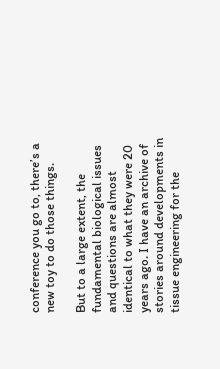conference you go to, there’s a new toy to do those things.

But to a large extent, the fundamental biological issues and questions are almost identical to what they were 20 years ago. I have an archive of stories around developments in tissue engineering for the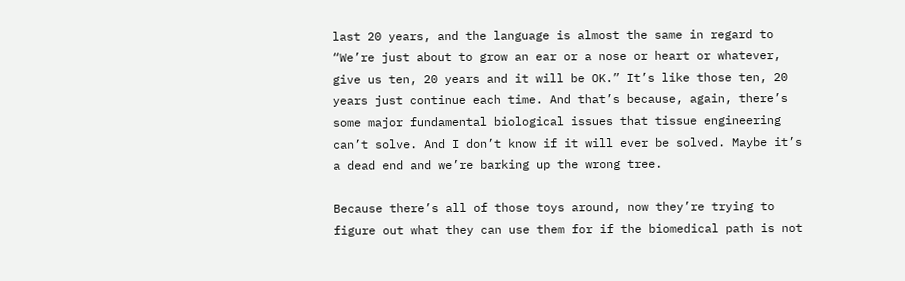last 20 years, and the language is almost the same in regard to “We’re just about to grow an ear or a nose or heart or whatever, give us ten, 20 years and it will be OK.” It’s like those ten, 20 years just continue each time. And that’s because, again, there’s some major fundamental biological issues that tissue engineering can’t solve. And I don’t know if it will ever be solved. Maybe it’s a dead end and we’re barking up the wrong tree.

Because there’s all of those toys around, now they’re trying to figure out what they can use them for if the biomedical path is not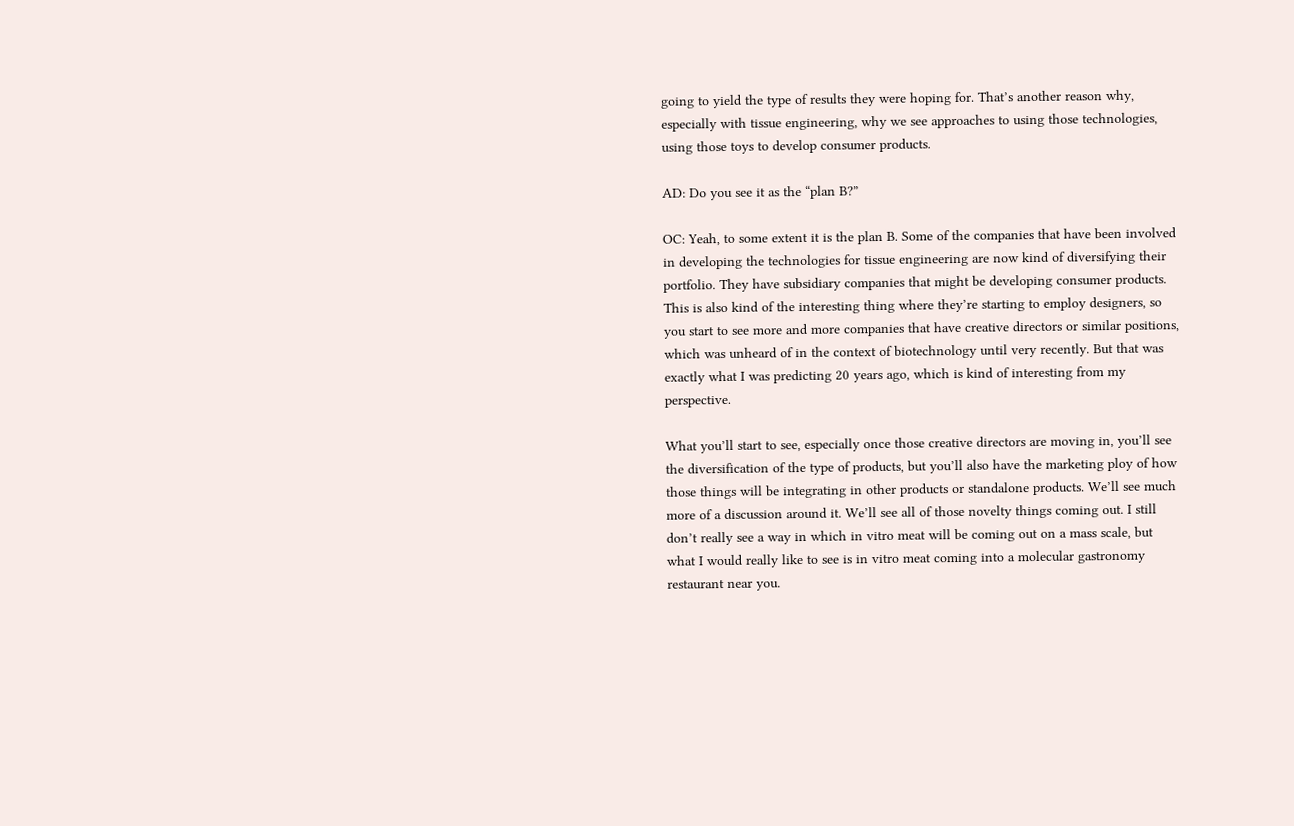going to yield the type of results they were hoping for. That’s another reason why, especially with tissue engineering, why we see approaches to using those technologies, using those toys to develop consumer products.

AD: Do you see it as the “plan B?”

OC: Yeah, to some extent it is the plan B. Some of the companies that have been involved in developing the technologies for tissue engineering are now kind of diversifying their portfolio. They have subsidiary companies that might be developing consumer products. This is also kind of the interesting thing where they’re starting to employ designers, so you start to see more and more companies that have creative directors or similar positions, which was unheard of in the context of biotechnology until very recently. But that was exactly what I was predicting 20 years ago, which is kind of interesting from my perspective.

What you’ll start to see, especially once those creative directors are moving in, you’ll see the diversification of the type of products, but you’ll also have the marketing ploy of how those things will be integrating in other products or standalone products. We’ll see much more of a discussion around it. We’ll see all of those novelty things coming out. I still don’t really see a way in which in vitro meat will be coming out on a mass scale, but what I would really like to see is in vitro meat coming into a molecular gastronomy restaurant near you.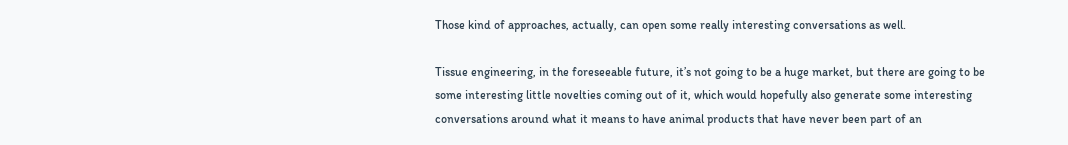Those kind of approaches, actually, can open some really interesting conversations as well.

Tissue engineering, in the foreseeable future, it’s not going to be a huge market, but there are going to be some interesting little novelties coming out of it, which would hopefully also generate some interesting conversations around what it means to have animal products that have never been part of an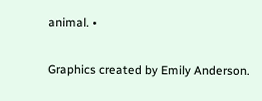animal. •

Graphics created by Emily Anderson.